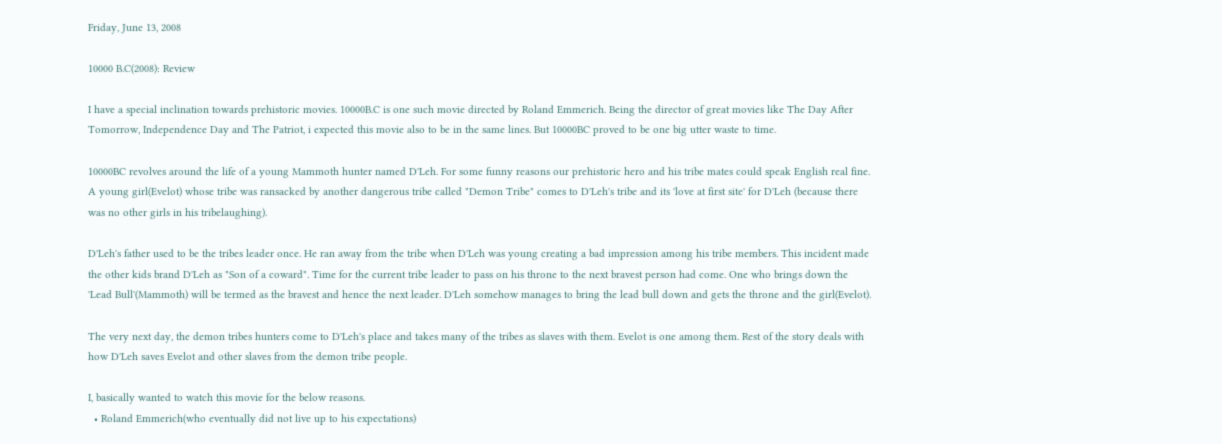Friday, June 13, 2008

10000 B.C(2008): Review

I have a special inclination towards prehistoric movies. 10000B.C is one such movie directed by Roland Emmerich. Being the director of great movies like The Day After Tomorrow, Independence Day and The Patriot, i expected this movie also to be in the same lines. But 10000BC proved to be one big utter waste to time.

10000BC revolves around the life of a young Mammoth hunter named D'Leh. For some funny reasons our prehistoric hero and his tribe mates could speak English real fine. A young girl(Evelot) whose tribe was ransacked by another dangerous tribe called "Demon Tribe" comes to D'Leh's tribe and its 'love at first site' for D'Leh (because there was no other girls in his tribelaughing).

D'Leh's father used to be the tribes leader once. He ran away from the tribe when D'Leh was young creating a bad impression among his tribe members. This incident made the other kids brand D'Leh as "Son of a coward". Time for the current tribe leader to pass on his throne to the next bravest person had come. One who brings down the 'Lead Bull'(Mammoth) will be termed as the bravest and hence the next leader. D'Leh somehow manages to bring the lead bull down and gets the throne and the girl(Evelot).

The very next day, the demon tribes hunters come to D'Leh's place and takes many of the tribes as slaves with them. Evelot is one among them. Rest of the story deals with how D'Leh saves Evelot and other slaves from the demon tribe people.

I, basically wanted to watch this movie for the below reasons.
  • Roland Emmerich(who eventually did not live up to his expectations)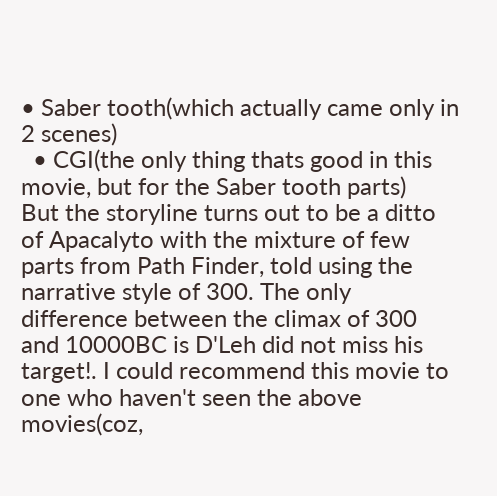• Saber tooth(which actually came only in 2 scenes)
  • CGI(the only thing thats good in this movie, but for the Saber tooth parts)
But the storyline turns out to be a ditto of Apacalyto with the mixture of few parts from Path Finder, told using the narrative style of 300. The only difference between the climax of 300 and 10000BC is D'Leh did not miss his target!. I could recommend this movie to one who haven't seen the above movies(coz,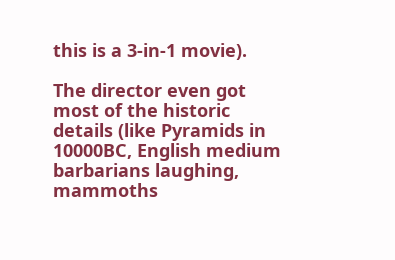this is a 3-in-1 movie).

The director even got most of the historic details (like Pyramids in 10000BC, English medium barbarians laughing, mammoths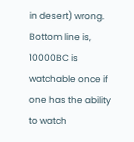in desert) wrong. Bottom line is, 10000BC is watchable once if one has the ability to watch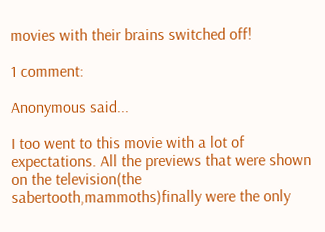movies with their brains switched off!

1 comment:

Anonymous said...

I too went to this movie with a lot of expectations. All the previews that were shown on the television(the sabertooth,mammoths)finally were the only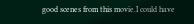good scenes from this movie.I could have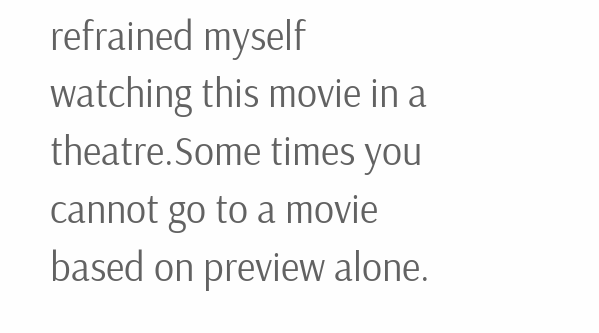refrained myself watching this movie in a theatre.Some times you cannot go to a movie based on preview alone.